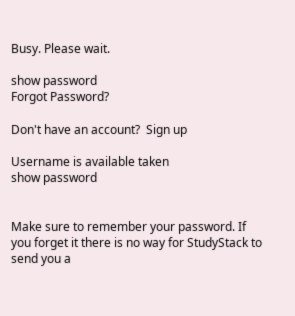Busy. Please wait.

show password
Forgot Password?

Don't have an account?  Sign up

Username is available taken
show password


Make sure to remember your password. If you forget it there is no way for StudyStack to send you a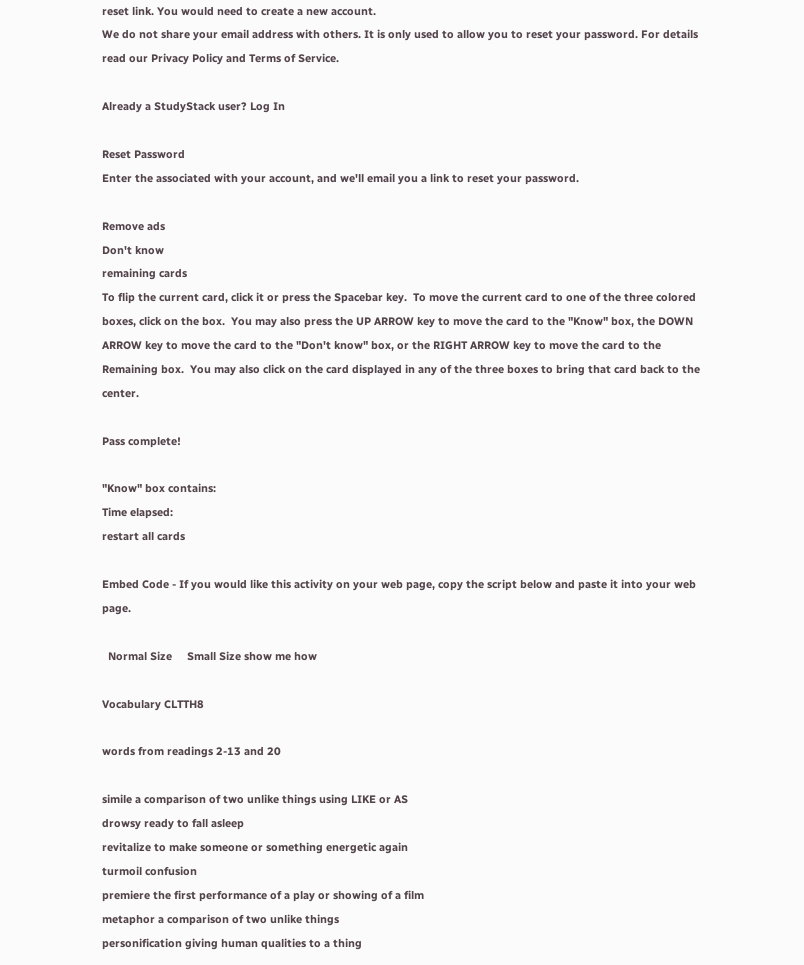reset link. You would need to create a new account.
We do not share your email address with others. It is only used to allow you to reset your password. For details read our Privacy Policy and Terms of Service.

Already a StudyStack user? Log In

Reset Password
Enter the associated with your account, and we'll email you a link to reset your password.

Remove ads
Don't know
remaining cards
To flip the current card, click it or press the Spacebar key.  To move the current card to one of the three colored boxes, click on the box.  You may also press the UP ARROW key to move the card to the "Know" box, the DOWN ARROW key to move the card to the "Don't know" box, or the RIGHT ARROW key to move the card to the Remaining box.  You may also click on the card displayed in any of the three boxes to bring that card back to the center.

Pass complete!

"Know" box contains:
Time elapsed:
restart all cards

Embed Code - If you would like this activity on your web page, copy the script below and paste it into your web page.

  Normal Size     Small Size show me how

Vocabulary CLTTH8

words from readings 2-13 and 20

simile a comparison of two unlike things using LIKE or AS
drowsy ready to fall asleep
revitalize to make someone or something energetic again
turmoil confusion
premiere the first performance of a play or showing of a film
metaphor a comparison of two unlike things
personification giving human qualities to a thing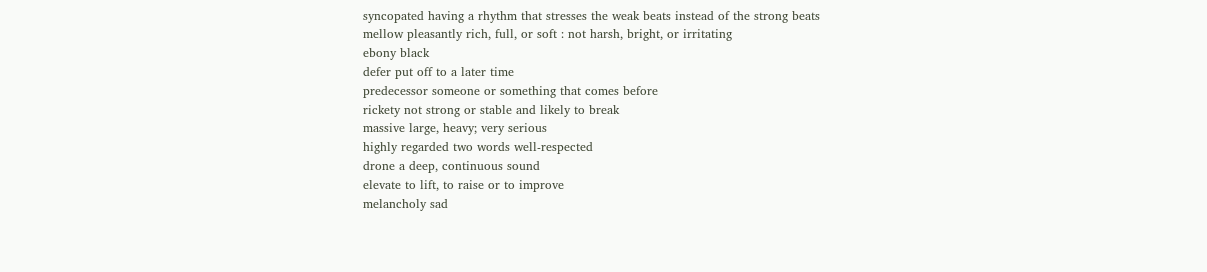syncopated having a rhythm that stresses the weak beats instead of the strong beats
mellow pleasantly rich, full, or soft : not harsh, bright, or irritating
ebony black
defer put off to a later time
predecessor someone or something that comes before
rickety not strong or stable and likely to break
massive large, heavy; very serious
highly regarded two words well-respected
drone a deep, continuous sound
elevate to lift, to raise or to improve
melancholy sad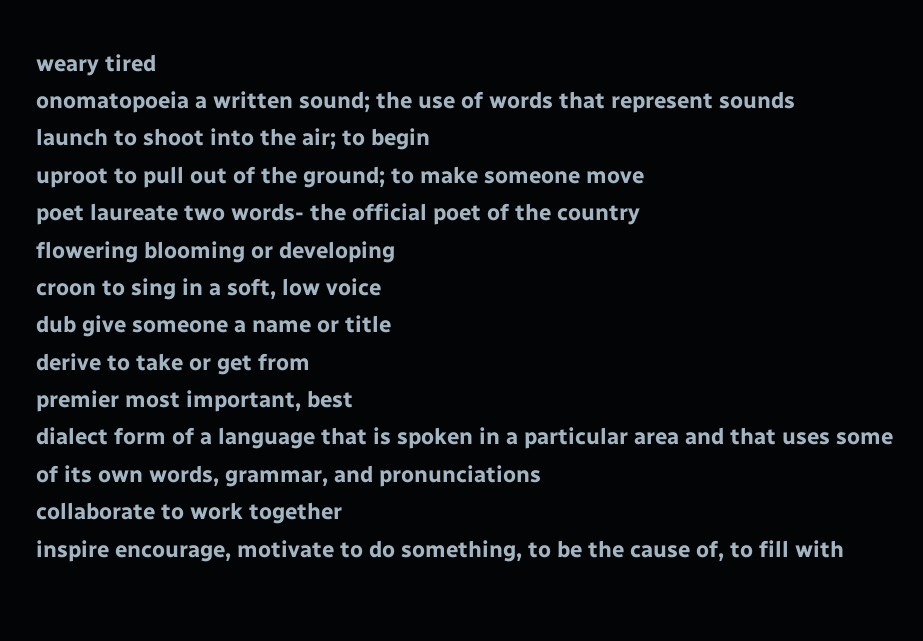weary tired
onomatopoeia a written sound; the use of words that represent sounds
launch to shoot into the air; to begin
uproot to pull out of the ground; to make someone move
poet laureate two words- the official poet of the country
flowering blooming or developing
croon to sing in a soft, low voice
dub give someone a name or title
derive to take or get from
premier most important, best
dialect form of a language that is spoken in a particular area and that uses some of its own words, grammar, and pronunciations
collaborate to work together
inspire encourage, motivate to do something, to be the cause of, to fill with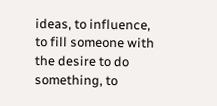ideas, to influence, to fill someone with the desire to do something, to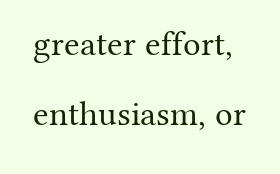greater effort, enthusiasm, or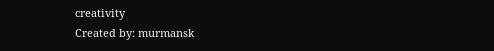creativity
Created by: murmansk